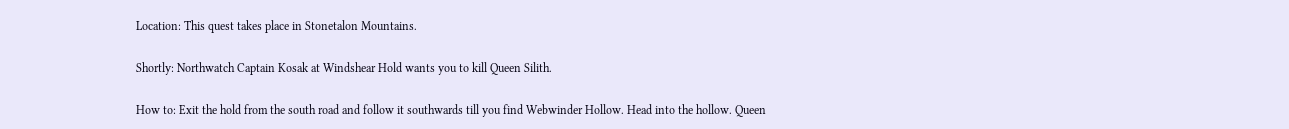Location: This quest takes place in Stonetalon Mountains.

Shortly: Northwatch Captain Kosak at Windshear Hold wants you to kill Queen Silith.

How to: Exit the hold from the south road and follow it southwards till you find Webwinder Hollow. Head into the hollow. Queen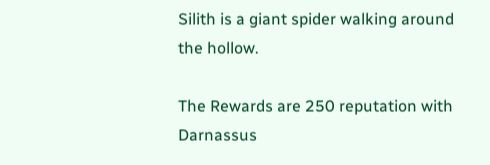Silith is a giant spider walking around the hollow.

The Rewards are 250 reputation with Darnassus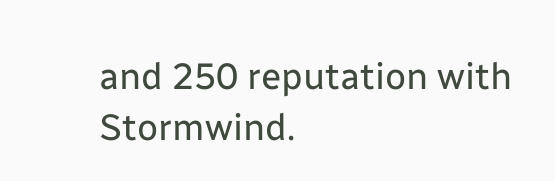and 250 reputation with Stormwind.